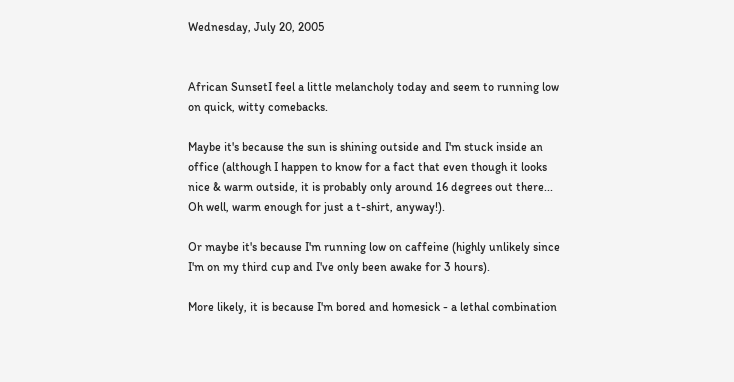Wednesday, July 20, 2005


African SunsetI feel a little melancholy today and seem to running low on quick, witty comebacks.

Maybe it's because the sun is shining outside and I'm stuck inside an office (although I happen to know for a fact that even though it looks nice & warm outside, it is probably only around 16 degrees out there... Oh well, warm enough for just a t-shirt, anyway!).

Or maybe it's because I'm running low on caffeine (highly unlikely since I'm on my third cup and I've only been awake for 3 hours).

More likely, it is because I'm bored and homesick - a lethal combination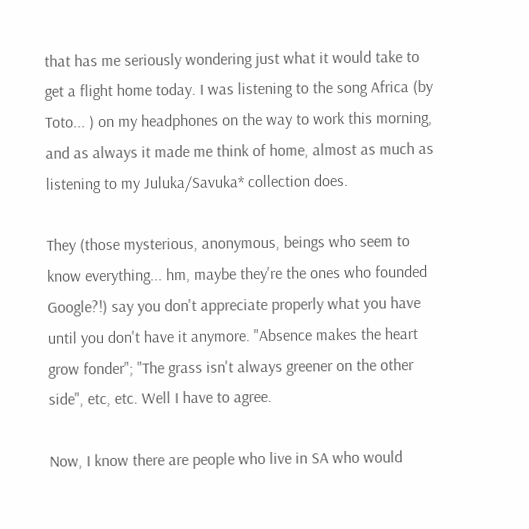that has me seriously wondering just what it would take to get a flight home today. I was listening to the song Africa (by Toto... ) on my headphones on the way to work this morning, and as always it made me think of home, almost as much as listening to my Juluka/Savuka* collection does.

They (those mysterious, anonymous, beings who seem to know everything... hm, maybe they're the ones who founded Google?!) say you don't appreciate properly what you have until you don't have it anymore. "Absence makes the heart grow fonder"; "The grass isn't always greener on the other side", etc, etc. Well I have to agree.

Now, I know there are people who live in SA who would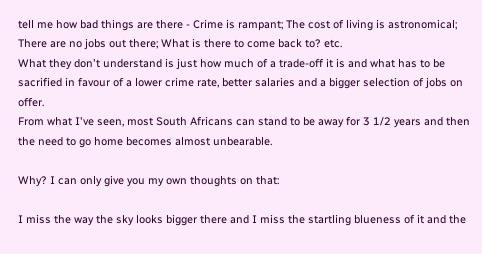tell me how bad things are there - Crime is rampant; The cost of living is astronomical; There are no jobs out there; What is there to come back to? etc.
What they don't understand is just how much of a trade-off it is and what has to be sacrified in favour of a lower crime rate, better salaries and a bigger selection of jobs on offer.
From what I've seen, most South Africans can stand to be away for 3 1/2 years and then the need to go home becomes almost unbearable.

Why? I can only give you my own thoughts on that:

I miss the way the sky looks bigger there and I miss the startling blueness of it and the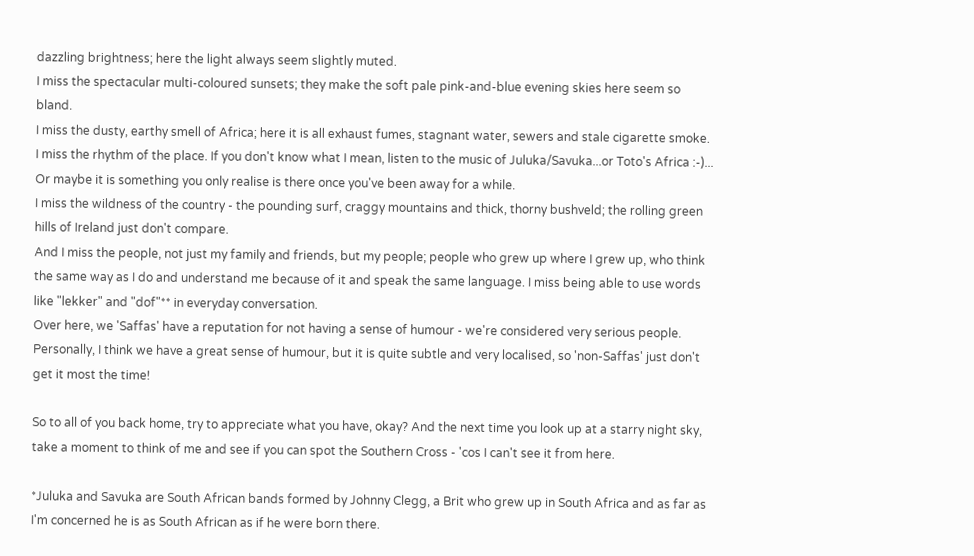dazzling brightness; here the light always seem slightly muted.
I miss the spectacular multi-coloured sunsets; they make the soft pale pink-and-blue evening skies here seem so bland.
I miss the dusty, earthy smell of Africa; here it is all exhaust fumes, stagnant water, sewers and stale cigarette smoke.
I miss the rhythm of the place. If you don't know what I mean, listen to the music of Juluka/Savuka...or Toto's Africa :-)... Or maybe it is something you only realise is there once you've been away for a while.
I miss the wildness of the country - the pounding surf, craggy mountains and thick, thorny bushveld; the rolling green hills of Ireland just don't compare.
And I miss the people, not just my family and friends, but my people; people who grew up where I grew up, who think the same way as I do and understand me because of it and speak the same language. I miss being able to use words like "lekker" and "dof"** in everyday conversation.
Over here, we 'Saffas' have a reputation for not having a sense of humour - we're considered very serious people. Personally, I think we have a great sense of humour, but it is quite subtle and very localised, so 'non-Saffas' just don't get it most the time!

So to all of you back home, try to appreciate what you have, okay? And the next time you look up at a starry night sky, take a moment to think of me and see if you can spot the Southern Cross - 'cos I can't see it from here.

*Juluka and Savuka are South African bands formed by Johnny Clegg, a Brit who grew up in South Africa and as far as I'm concerned he is as South African as if he were born there.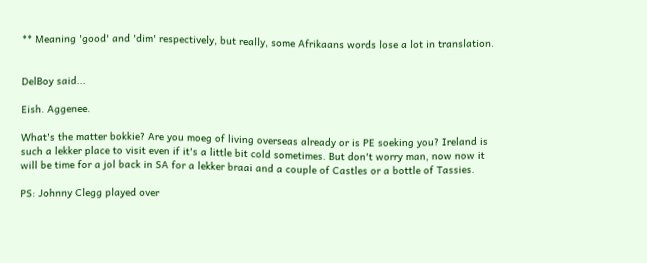** Meaning 'good' and 'dim' respectively, but really, some Afrikaans words lose a lot in translation.


DelBoy said...

Eish. Aggenee.

What's the matter bokkie? Are you moeg of living overseas already or is PE soeking you? Ireland is such a lekker place to visit even if it's a little bit cold sometimes. But don't worry man, now now it will be time for a jol back in SA for a lekker braai and a couple of Castles or a bottle of Tassies.

PS: Johnny Clegg played over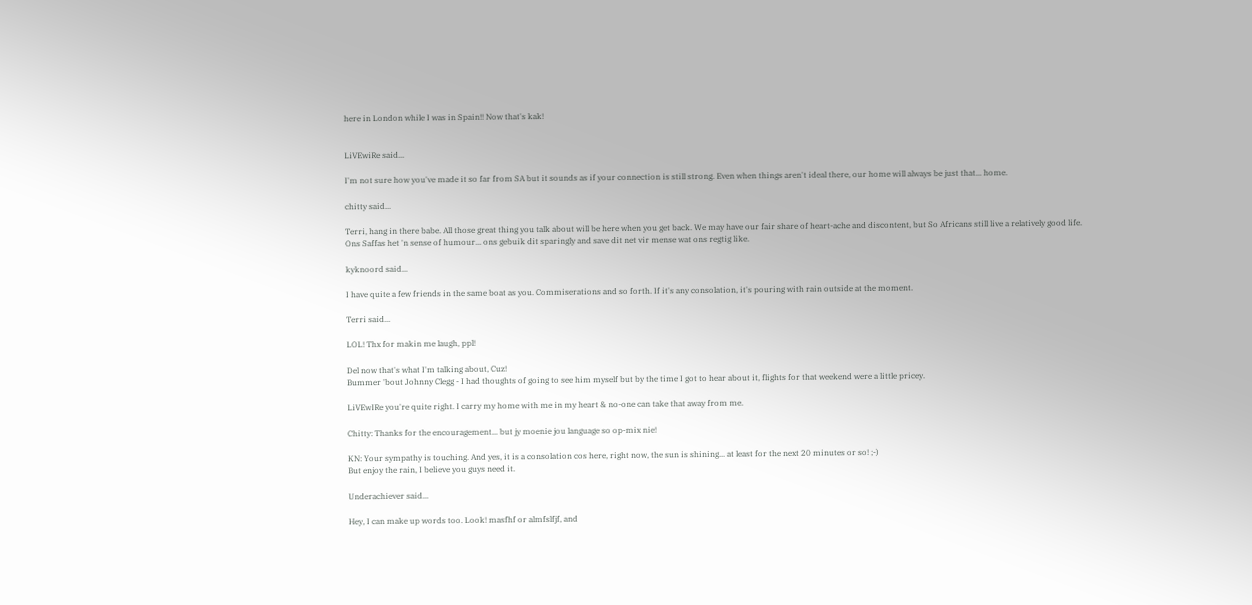here in London while I was in Spain!! Now that's kak!


LiVEwiRe said...

I'm not sure how you've made it so far from SA but it sounds as if your connection is still strong. Even when things aren't ideal there, our home will always be just that... home.

chitty said...

Terri, hang in there babe. All those great thing you talk about will be here when you get back. We may have our fair share of heart-ache and discontent, but So Africans still live a relatively good life.
Ons Saffas het 'n sense of humour... ons gebuik dit sparingly and save dit net vir mense wat ons regtig like.

kyknoord said...

I have quite a few friends in the same boat as you. Commiserations and so forth. If it's any consolation, it's pouring with rain outside at the moment.

Terri said...

LOL! Thx for makin me laugh, ppl!

Del now that's what I'm talking about, Cuz!
Bummer 'bout Johnny Clegg - I had thoughts of going to see him myself but by the time I got to hear about it, flights for that weekend were a little pricey.

LiVEwIRe you're quite right. I carry my home with me in my heart & no-one can take that away from me.

Chitty: Thanks for the encouragement... but jy moenie jou language so op-mix nie!

KN: Your sympathy is touching. And yes, it is a consolation cos here, right now, the sun is shining... at least for the next 20 minutes or so! ;-)
But enjoy the rain, I believe you guys need it.

Underachiever said...

Hey, I can make up words too. Look! masfhf or almfslfjf, and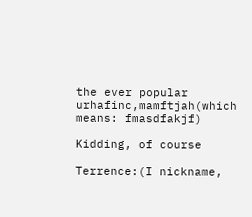the ever popular urhafinc,mamftjah(which means: fmasdfakjf)

Kidding, of course

Terrence:(I nickname,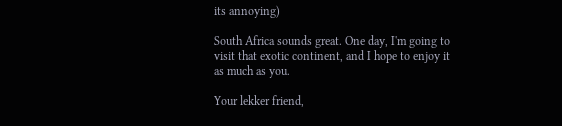its annoying)

South Africa sounds great. One day, I'm going to visit that exotic continent, and I hope to enjoy it as much as you.

Your lekker friend,